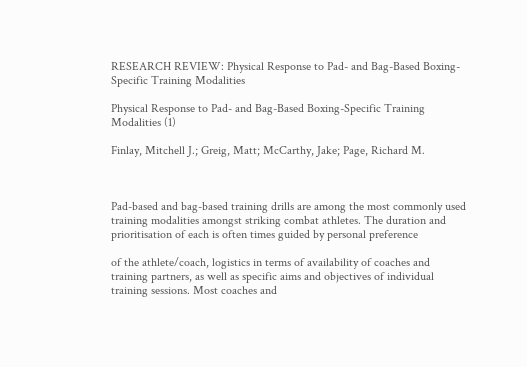RESEARCH REVIEW: Physical Response to Pad- and Bag-Based Boxing-Specific Training Modalities

Physical Response to Pad- and Bag-Based Boxing-Specific Training Modalities (1)

Finlay, Mitchell J.; Greig, Matt; McCarthy, Jake; Page, Richard M.



Pad-based and bag-based training drills are among the most commonly used training modalities amongst striking combat athletes. The duration and prioritisation of each is often times guided by personal preference

of the athlete/coach, logistics in terms of availability of coaches and training partners, as well as specific aims and objectives of individual training sessions. Most coaches and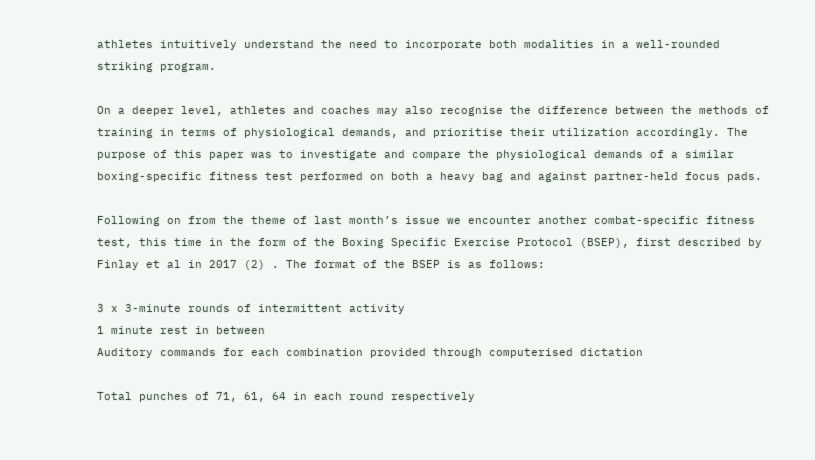athletes intuitively understand the need to incorporate both modalities in a well-rounded striking program.

On a deeper level, athletes and coaches may also recognise the difference between the methods of training in terms of physiological demands, and prioritise their utilization accordingly. The purpose of this paper was to investigate and compare the physiological demands of a similar boxing-specific fitness test performed on both a heavy bag and against partner-held focus pads.

Following on from the theme of last month’s issue we encounter another combat-specific fitness test, this time in the form of the Boxing Specific Exercise Protocol (BSEP), first described by Finlay et al in 2017 (2) . The format of the BSEP is as follows:

3 x 3-minute rounds of intermittent activity
1 minute rest in between
Auditory commands for each combination provided through computerised dictation

Total punches of 71, 61, 64 in each round respectively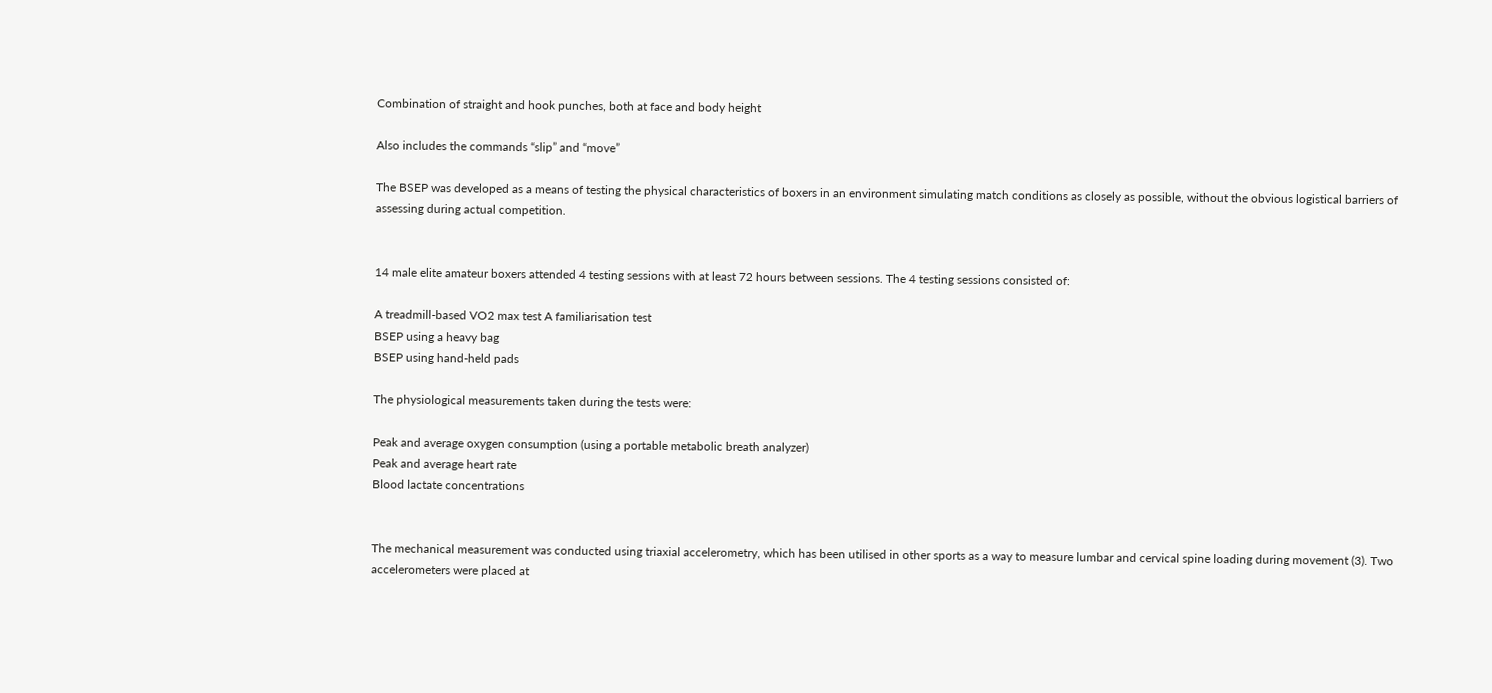Combination of straight and hook punches, both at face and body height

Also includes the commands “slip” and “move”

The BSEP was developed as a means of testing the physical characteristics of boxers in an environment simulating match conditions as closely as possible, without the obvious logistical barriers of assessing during actual competition.


14 male elite amateur boxers attended 4 testing sessions with at least 72 hours between sessions. The 4 testing sessions consisted of:

A treadmill-based VO2 max test A familiarisation test
BSEP using a heavy bag
BSEP using hand-held pads

The physiological measurements taken during the tests were:

Peak and average oxygen consumption (using a portable metabolic breath analyzer)
Peak and average heart rate
Blood lactate concentrations


The mechanical measurement was conducted using triaxial accelerometry, which has been utilised in other sports as a way to measure lumbar and cervical spine loading during movement (3). Two accelerometers were placed at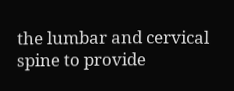the lumbar and cervical spine to provide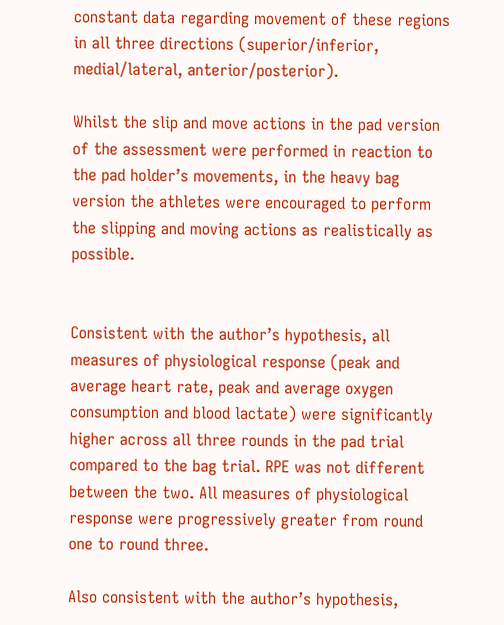constant data regarding movement of these regions in all three directions (superior/inferior, medial/lateral, anterior/posterior).

Whilst the slip and move actions in the pad version of the assessment were performed in reaction to the pad holder’s movements, in the heavy bag version the athletes were encouraged to perform the slipping and moving actions as realistically as possible.


Consistent with the author’s hypothesis, all measures of physiological response (peak and average heart rate, peak and average oxygen consumption and blood lactate) were significantly higher across all three rounds in the pad trial compared to the bag trial. RPE was not different between the two. All measures of physiological response were progressively greater from round one to round three.

Also consistent with the author’s hypothesis,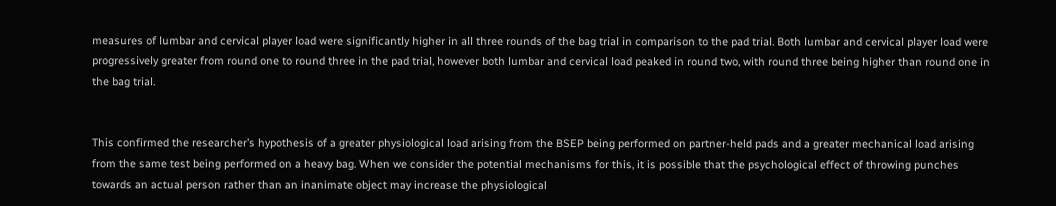measures of lumbar and cervical player load were significantly higher in all three rounds of the bag trial in comparison to the pad trial. Both lumbar and cervical player load were progressively greater from round one to round three in the pad trial, however both lumbar and cervical load peaked in round two, with round three being higher than round one in the bag trial.


This confirmed the researcher’s hypothesis of a greater physiological load arising from the BSEP being performed on partner-held pads and a greater mechanical load arising from the same test being performed on a heavy bag. When we consider the potential mechanisms for this, it is possible that the psychological effect of throwing punches towards an actual person rather than an inanimate object may increase the physiological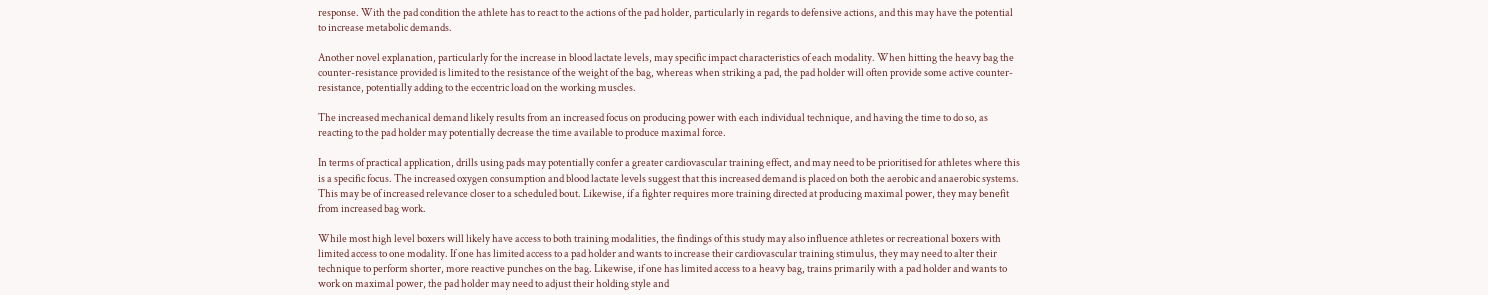response. With the pad condition the athlete has to react to the actions of the pad holder, particularly in regards to defensive actions, and this may have the potential to increase metabolic demands.

Another novel explanation, particularly for the increase in blood lactate levels, may specific impact characteristics of each modality. When hitting the heavy bag the counter-resistance provided is limited to the resistance of the weight of the bag, whereas when striking a pad, the pad holder will often provide some active counter- resistance, potentially adding to the eccentric load on the working muscles.

The increased mechanical demand likely results from an increased focus on producing power with each individual technique, and having the time to do so, as reacting to the pad holder may potentially decrease the time available to produce maximal force.

In terms of practical application, drills using pads may potentially confer a greater cardiovascular training effect, and may need to be prioritised for athletes where this is a specific focus. The increased oxygen consumption and blood lactate levels suggest that this increased demand is placed on both the aerobic and anaerobic systems. This may be of increased relevance closer to a scheduled bout. Likewise, if a fighter requires more training directed at producing maximal power, they may benefit from increased bag work.

While most high level boxers will likely have access to both training modalities, the findings of this study may also influence athletes or recreational boxers with limited access to one modality. If one has limited access to a pad holder and wants to increase their cardiovascular training stimulus, they may need to alter their technique to perform shorter, more reactive punches on the bag. Likewise, if one has limited access to a heavy bag, trains primarily with a pad holder and wants to work on maximal power, the pad holder may need to adjust their holding style and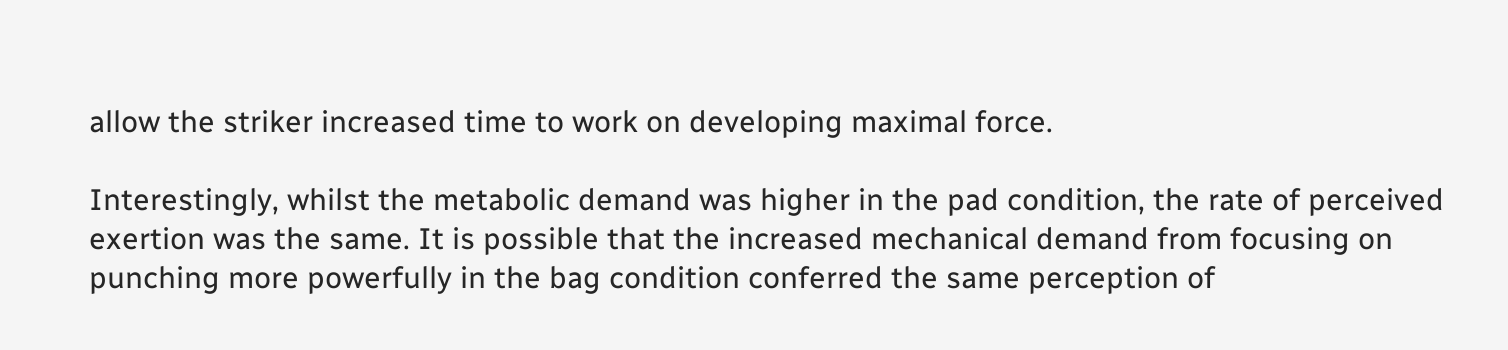allow the striker increased time to work on developing maximal force.

Interestingly, whilst the metabolic demand was higher in the pad condition, the rate of perceived exertion was the same. It is possible that the increased mechanical demand from focusing on punching more powerfully in the bag condition conferred the same perception of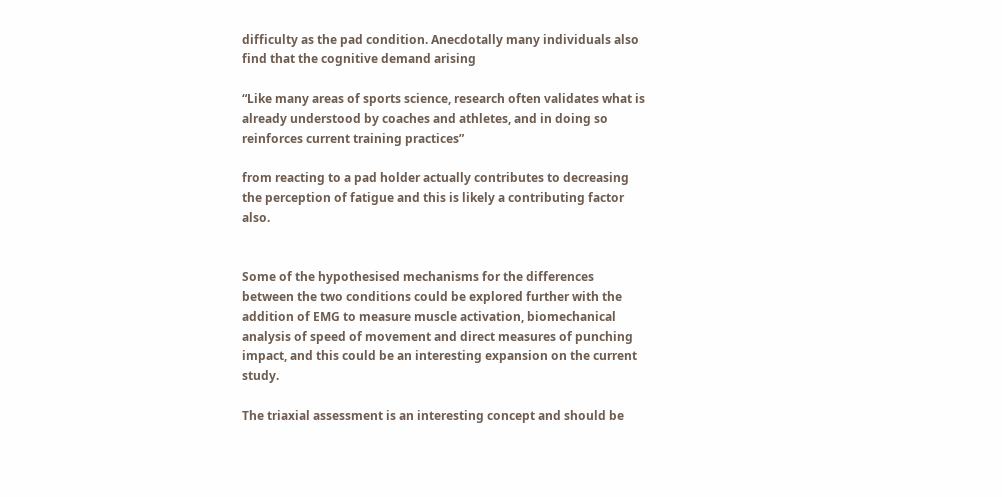difficulty as the pad condition. Anecdotally many individuals also find that the cognitive demand arising

“Like many areas of sports science, research often validates what is already understood by coaches and athletes, and in doing so reinforces current training practices”

from reacting to a pad holder actually contributes to decreasing the perception of fatigue and this is likely a contributing factor also.


Some of the hypothesised mechanisms for the differences between the two conditions could be explored further with the addition of EMG to measure muscle activation, biomechanical analysis of speed of movement and direct measures of punching impact, and this could be an interesting expansion on the current study.

The triaxial assessment is an interesting concept and should be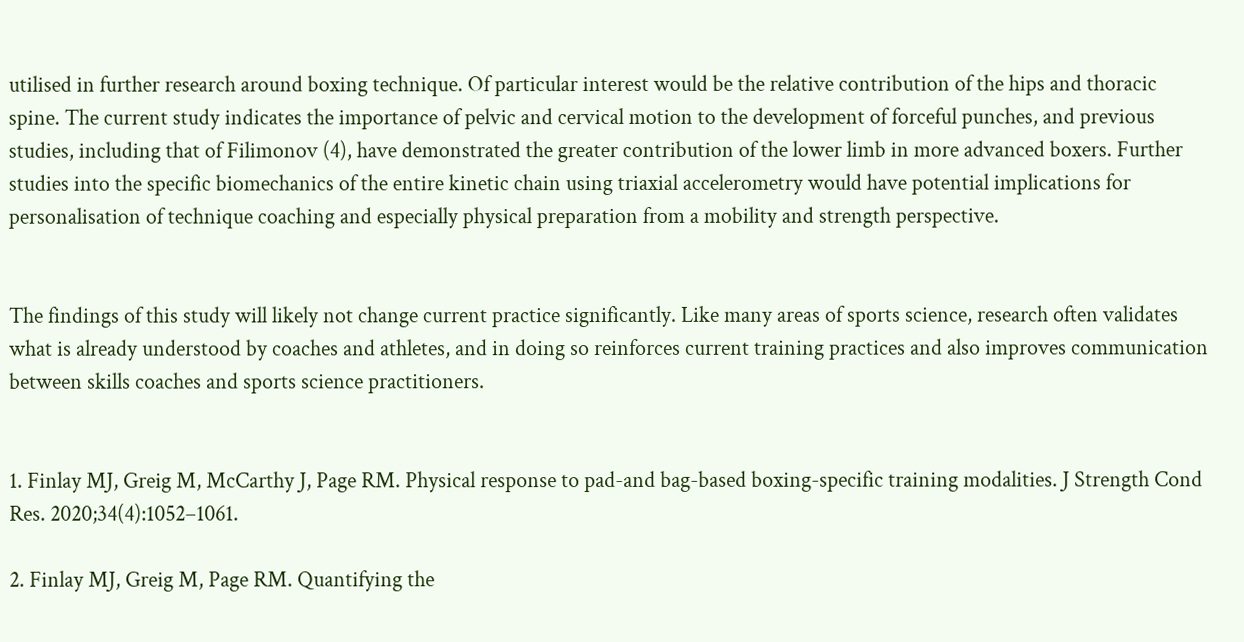utilised in further research around boxing technique. Of particular interest would be the relative contribution of the hips and thoracic spine. The current study indicates the importance of pelvic and cervical motion to the development of forceful punches, and previous studies, including that of Filimonov (4), have demonstrated the greater contribution of the lower limb in more advanced boxers. Further studies into the specific biomechanics of the entire kinetic chain using triaxial accelerometry would have potential implications for personalisation of technique coaching and especially physical preparation from a mobility and strength perspective.


The findings of this study will likely not change current practice significantly. Like many areas of sports science, research often validates what is already understood by coaches and athletes, and in doing so reinforces current training practices and also improves communication between skills coaches and sports science practitioners.


1. Finlay MJ, Greig M, McCarthy J, Page RM. Physical response to pad-and bag-based boxing-specific training modalities. J Strength Cond Res. 2020;34(4):1052–1061.

2. Finlay MJ, Greig M, Page RM. Quantifying the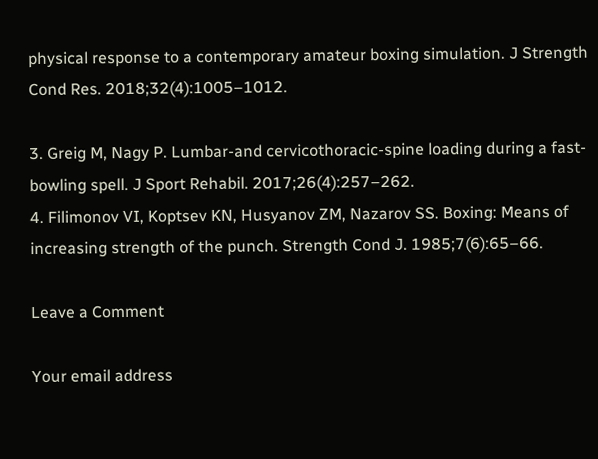physical response to a contemporary amateur boxing simulation. J Strength Cond Res. 2018;32(4):1005–1012.

3. Greig M, Nagy P. Lumbar-and cervicothoracic-spine loading during a fast-bowling spell. J Sport Rehabil. 2017;26(4):257–262.
4. Filimonov VI, Koptsev KN, Husyanov ZM, Nazarov SS. Boxing: Means of increasing strength of the punch. Strength Cond J. 1985;7(6):65–66.

Leave a Comment

Your email address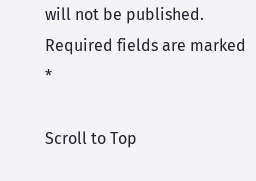will not be published. Required fields are marked *

Scroll to Top